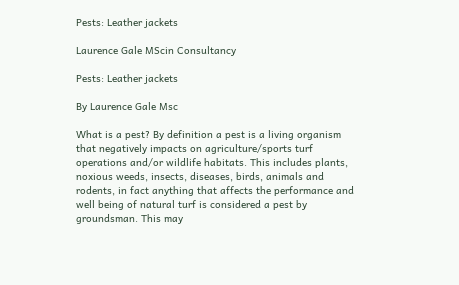Pests: Leather jackets

Laurence Gale MScin Consultancy

Pests: Leather jackets

By Laurence Gale Msc

What is a pest? By definition a pest is a living organism that negatively impacts on agriculture/sports turf operations and/or wildlife habitats. This includes plants, noxious weeds, insects, diseases, birds, animals and rodents, in fact anything that affects the performance and well being of natural turf is considered a pest by groundsman. This may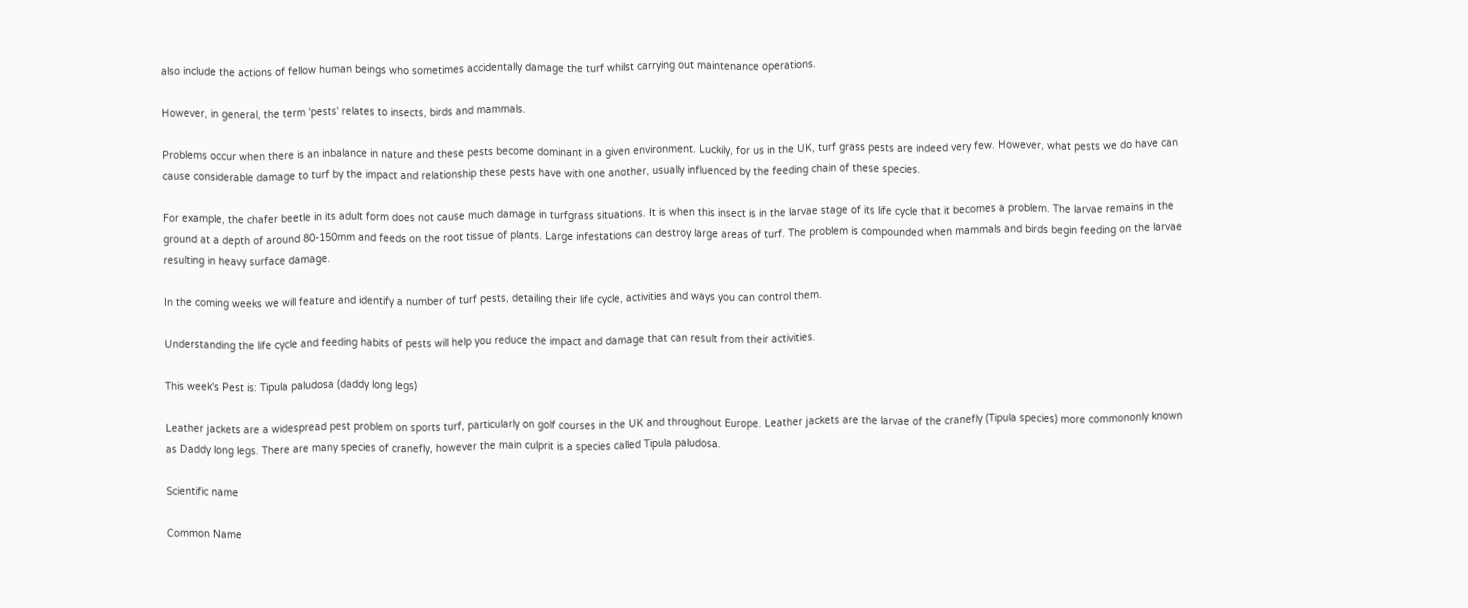also include the actions of fellow human beings who sometimes accidentally damage the turf whilst carrying out maintenance operations.

However, in general, the term 'pests' relates to insects, birds and mammals.

Problems occur when there is an inbalance in nature and these pests become dominant in a given environment. Luckily, for us in the UK, turf grass pests are indeed very few. However, what pests we do have can cause considerable damage to turf by the impact and relationship these pests have with one another, usually influenced by the feeding chain of these species.

For example, the chafer beetle in its adult form does not cause much damage in turfgrass situations. It is when this insect is in the larvae stage of its life cycle that it becomes a problem. The larvae remains in the ground at a depth of around 80-150mm and feeds on the root tissue of plants. Large infestations can destroy large areas of turf. The problem is compounded when mammals and birds begin feeding on the larvae resulting in heavy surface damage.

In the coming weeks we will feature and identify a number of turf pests, detailing their life cycle, activities and ways you can control them.

Understanding the life cycle and feeding habits of pests will help you reduce the impact and damage that can result from their activities.

This week's Pest is: Tipula paludosa (daddy long legs)

Leather jackets are a widespread pest problem on sports turf, particularly on golf courses in the UK and throughout Europe. Leather jackets are the larvae of the cranefly (Tipula species) more commononly known as Daddy long legs. There are many species of cranefly, however the main culprit is a species called Tipula paludosa.

Scientific name

Common Name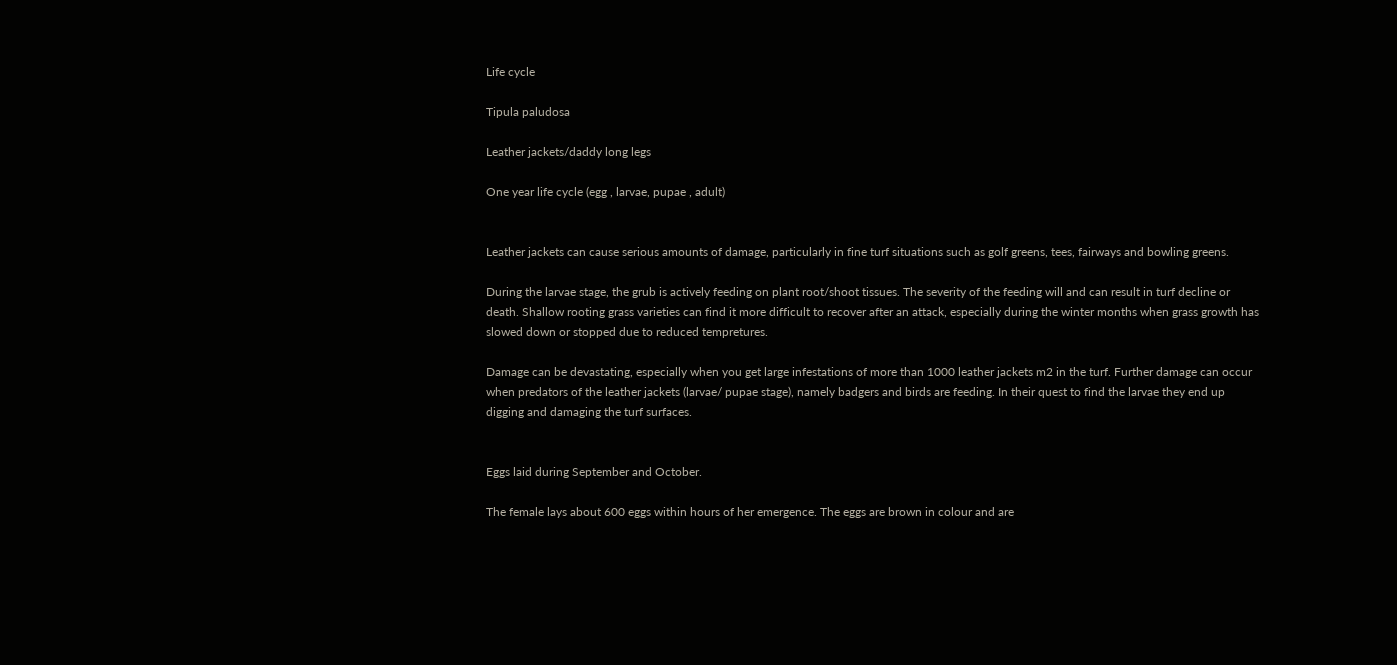Life cycle

Tipula paludosa

Leather jackets/daddy long legs

One year life cycle (egg , larvae, pupae , adult)


Leather jackets can cause serious amounts of damage, particularly in fine turf situations such as golf greens, tees, fairways and bowling greens.

During the larvae stage, the grub is actively feeding on plant root/shoot tissues. The severity of the feeding will and can result in turf decline or death. Shallow rooting grass varieties can find it more difficult to recover after an attack, especially during the winter months when grass growth has slowed down or stopped due to reduced tempretures.

Damage can be devastating, especially when you get large infestations of more than 1000 leather jackets m2 in the turf. Further damage can occur when predators of the leather jackets (larvae/ pupae stage), namely badgers and birds are feeding. In their quest to find the larvae they end up digging and damaging the turf surfaces.


Eggs laid during September and October.

The female lays about 600 eggs within hours of her emergence. The eggs are brown in colour and are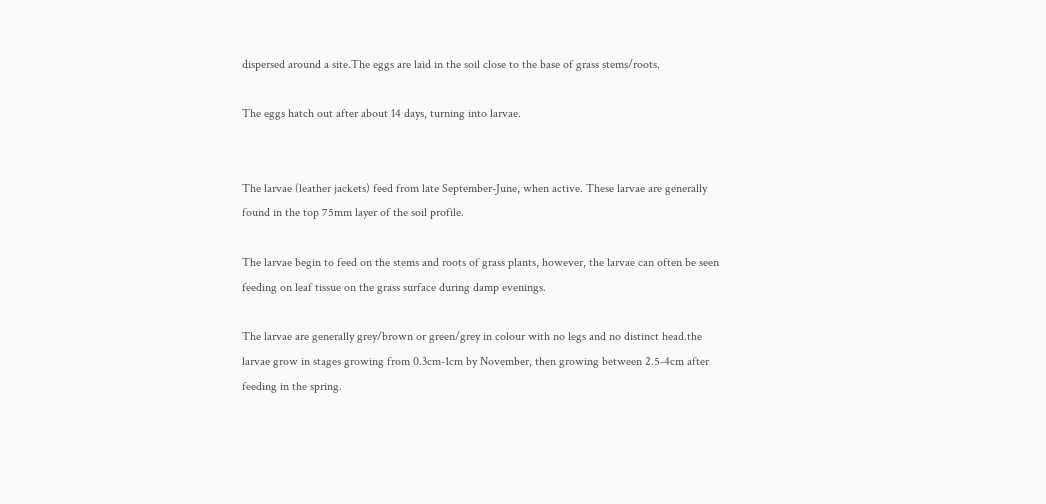dispersed around a site.The eggs are laid in the soil close to the base of grass stems/roots.

The eggs hatch out after about 14 days, turning into larvae.


The larvae (leather jackets) feed from late September-June, when active. These larvae are generally found in the top 75mm layer of the soil profile.

The larvae begin to feed on the stems and roots of grass plants, however, the larvae can often be seen feeding on leaf tissue on the grass surface during damp evenings.

The larvae are generally grey/brown or green/grey in colour with no legs and no distinct head.the larvae grow in stages growing from 0.3cm-1cm by November, then growing between 2.5-4cm after feeding in the spring.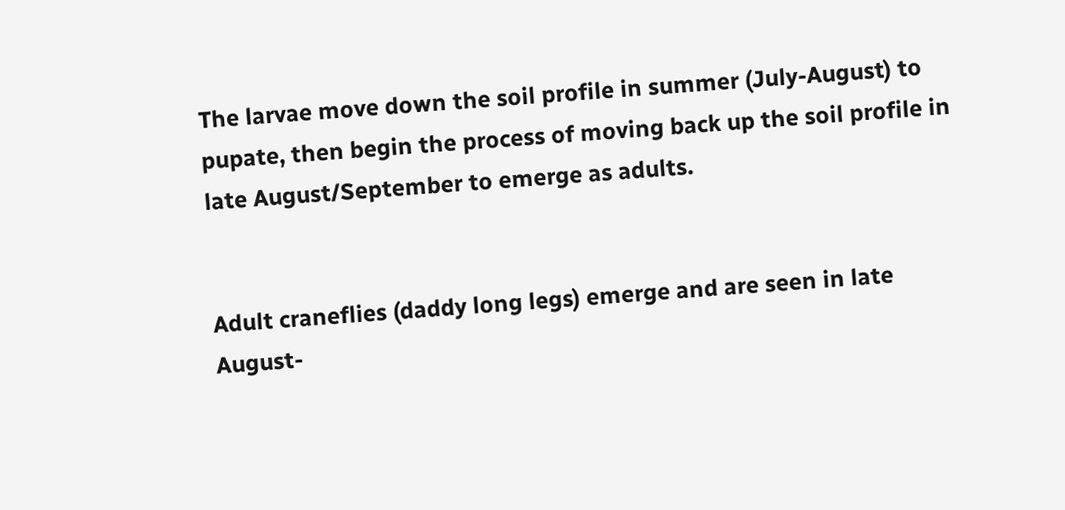The larvae move down the soil profile in summer (July-August) to pupate, then begin the process of moving back up the soil profile in late August/September to emerge as adults.


Adult craneflies (daddy long legs) emerge and are seen in late August-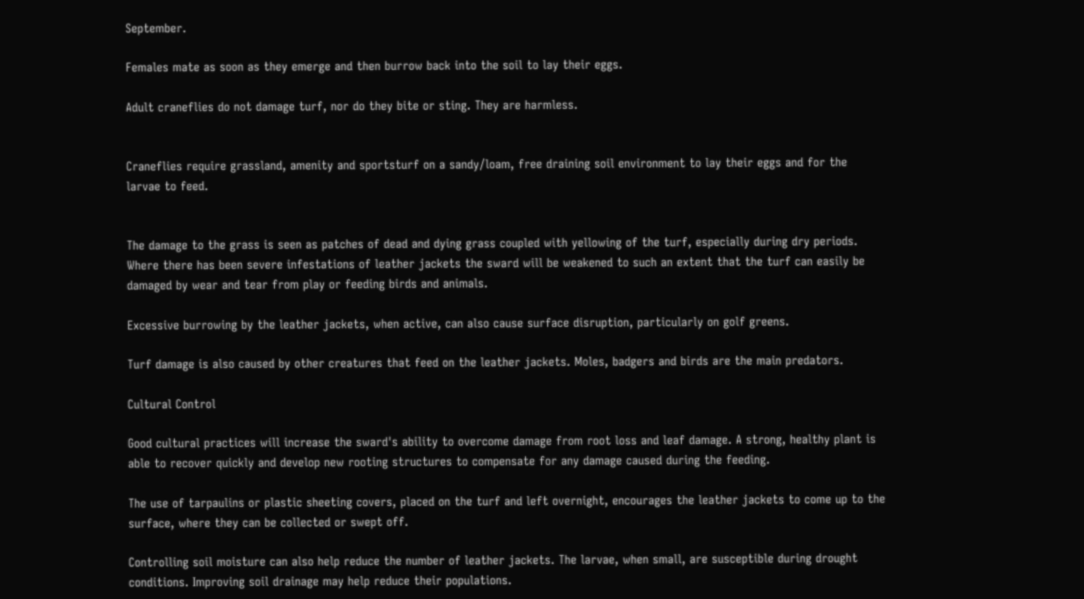September.

Females mate as soon as they emerge and then burrow back into the soil to lay their eggs.

Adult craneflies do not damage turf, nor do they bite or sting. They are harmless.


Craneflies require grassland, amenity and sportsturf on a sandy/loam, free draining soil environment to lay their eggs and for the larvae to feed.


The damage to the grass is seen as patches of dead and dying grass coupled with yellowing of the turf, especially during dry periods. Where there has been severe infestations of leather jackets the sward will be weakened to such an extent that the turf can easily be damaged by wear and tear from play or feeding birds and animals.

Excessive burrowing by the leather jackets, when active, can also cause surface disruption, particularly on golf greens.

Turf damage is also caused by other creatures that feed on the leather jackets. Moles, badgers and birds are the main predators.

Cultural Control

Good cultural practices will increase the sward's ability to overcome damage from root loss and leaf damage. A strong, healthy plant is able to recover quickly and develop new rooting structures to compensate for any damage caused during the feeding.

The use of tarpaulins or plastic sheeting covers, placed on the turf and left overnight, encourages the leather jackets to come up to the surface, where they can be collected or swept off.

Controlling soil moisture can also help reduce the number of leather jackets. The larvae, when small, are susceptible during drought conditions. Improving soil drainage may help reduce their populations.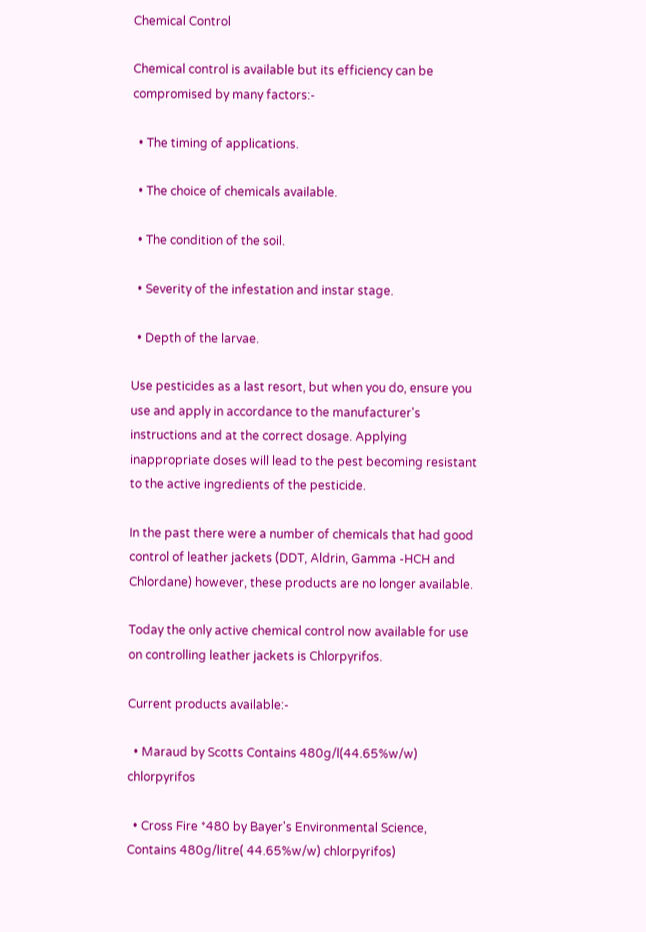Chemical Control

Chemical control is available but its efficiency can be compromised by many factors:-

  • The timing of applications.

  • The choice of chemicals available.

  • The condition of the soil.

  • Severity of the infestation and instar stage.

  • Depth of the larvae.

Use pesticides as a last resort, but when you do, ensure you use and apply in accordance to the manufacturer's instructions and at the correct dosage. Applying inappropriate doses will lead to the pest becoming resistant to the active ingredients of the pesticide.

In the past there were a number of chemicals that had good control of leather jackets (DDT, Aldrin, Gamma -HCH and Chlordane) however, these products are no longer available.

Today the only active chemical control now available for use on controlling leather jackets is Chlorpyrifos.

Current products available:-

  • Maraud by Scotts Contains 480g/l(44.65%w/w) chlorpyrifos

  • Cross Fire *480 by Bayer's Environmental Science, Contains 480g/litre( 44.65%w/w) chlorpyrifos)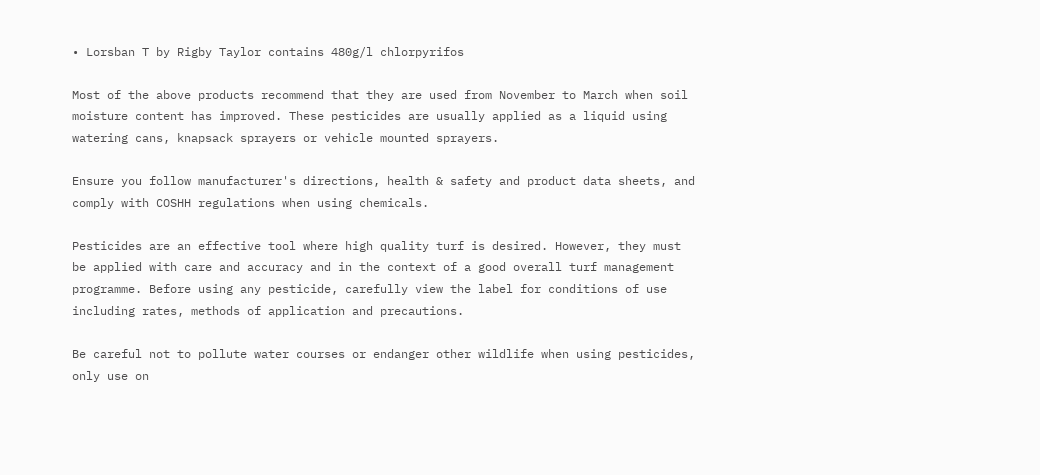• Lorsban T by Rigby Taylor contains 480g/l chlorpyrifos

Most of the above products recommend that they are used from November to March when soil moisture content has improved. These pesticides are usually applied as a liquid using watering cans, knapsack sprayers or vehicle mounted sprayers.

Ensure you follow manufacturer's directions, health & safety and product data sheets, and comply with COSHH regulations when using chemicals.

Pesticides are an effective tool where high quality turf is desired. However, they must be applied with care and accuracy and in the context of a good overall turf management programme. Before using any pesticide, carefully view the label for conditions of use including rates, methods of application and precautions.

Be careful not to pollute water courses or endanger other wildlife when using pesticides, only use on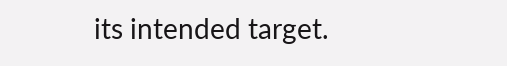its intended target.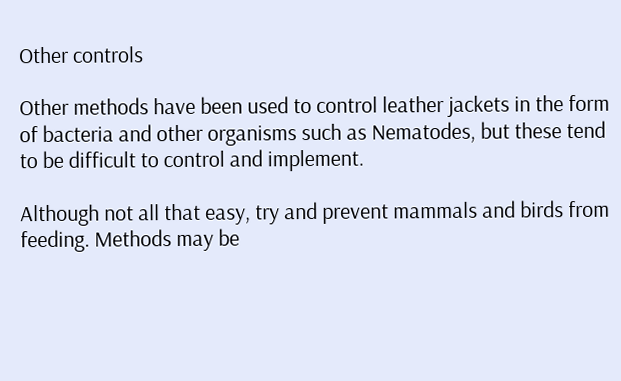Other controls

Other methods have been used to control leather jackets in the form of bacteria and other organisms such as Nematodes, but these tend to be difficult to control and implement.

Although not all that easy, try and prevent mammals and birds from feeding. Methods may be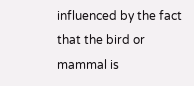influenced by the fact that the bird or mammal is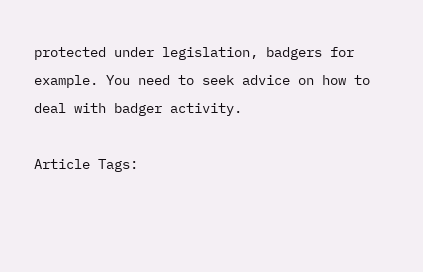protected under legislation, badgers for example. You need to seek advice on how to deal with badger activity.

Article Tags: